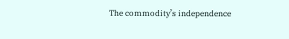The commodity’s independence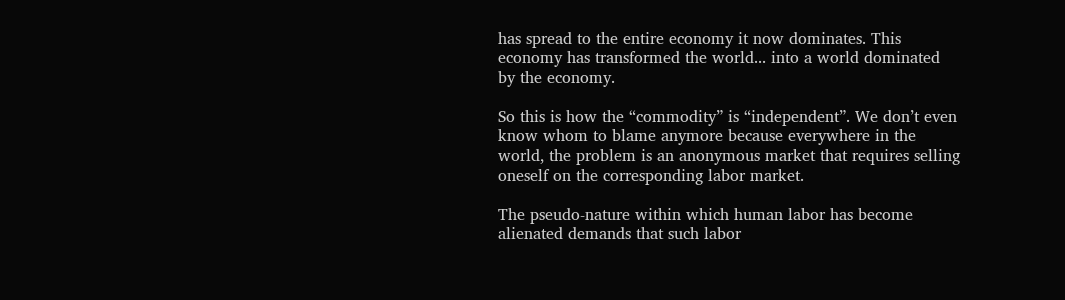has spread to the entire economy it now dominates. This economy has transformed the world... into a world dominated by the economy.

So this is how the “commodity” is “independent”. We don’t even know whom to blame anymore because everywhere in the world, the problem is an anonymous market that requires selling oneself on the corresponding labor market.

The pseudo-nature within which human labor has become alienated demands that such labor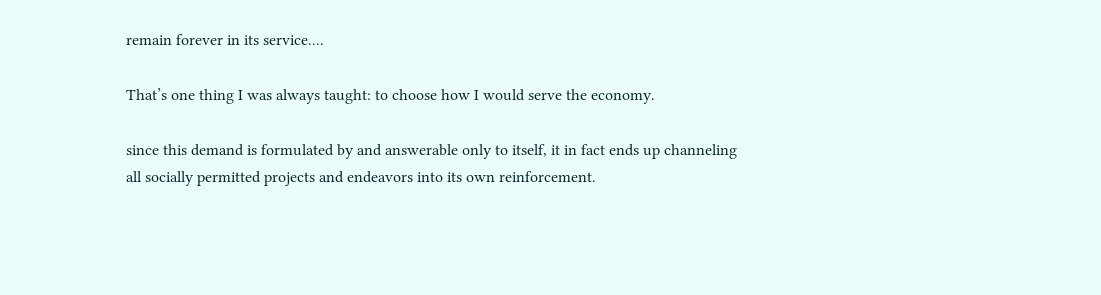remain forever in its service....

That’s one thing I was always taught: to choose how I would serve the economy.

since this demand is formulated by and answerable only to itself, it in fact ends up channeling all socially permitted projects and endeavors into its own reinforcement.